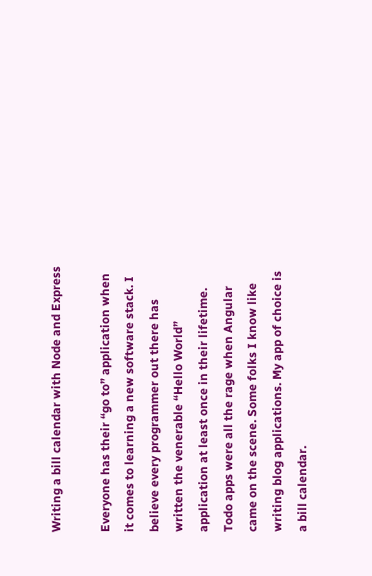Writing a bill calendar with Node and Express

Everyone has their “go to” application when it comes to learning a new software stack. I believe every programmer out there has written the venerable “Hello World” application at least once in their lifetime. Todo apps were all the rage when Angular came on the scene. Some folks I know like writing blog applications. My app of choice is a bill calendar.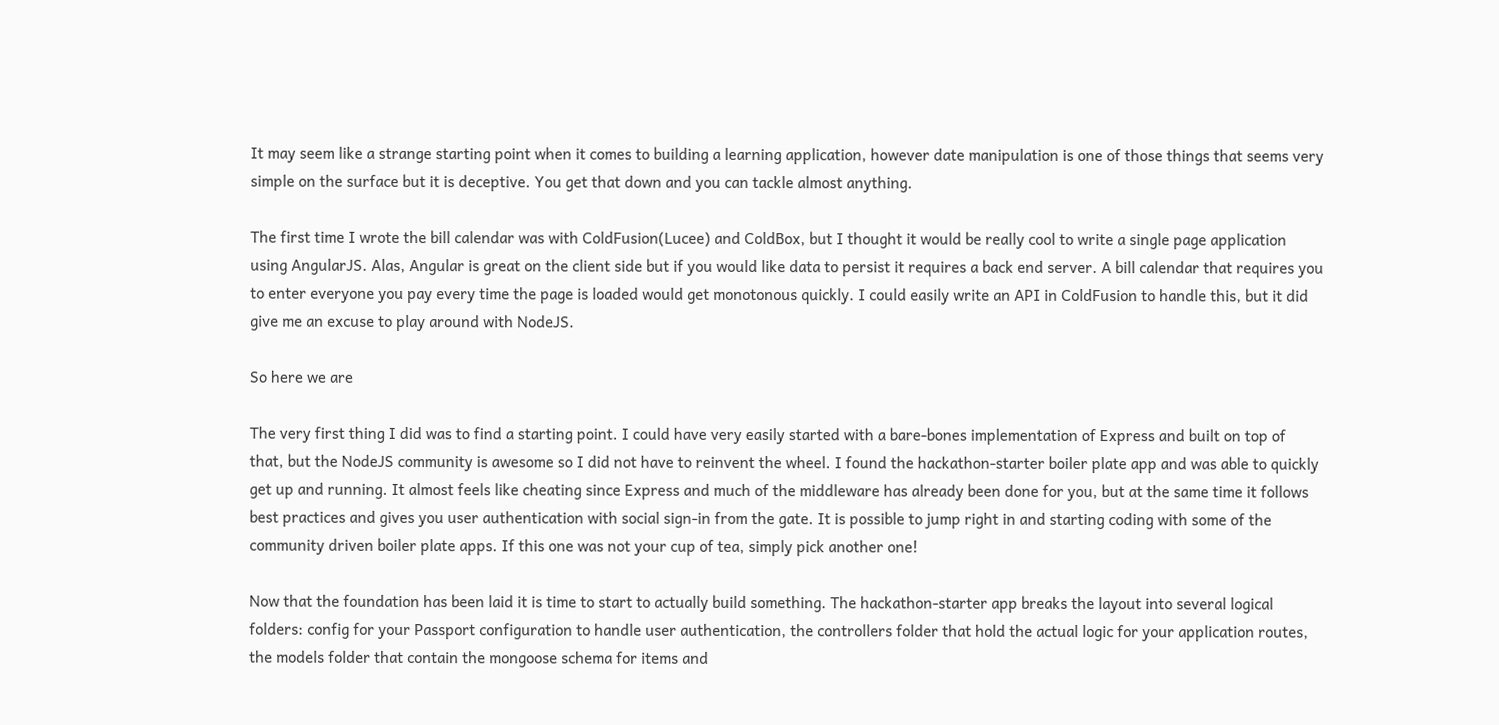It may seem like a strange starting point when it comes to building a learning application, however date manipulation is one of those things that seems very simple on the surface but it is deceptive. You get that down and you can tackle almost anything.

The first time I wrote the bill calendar was with ColdFusion(Lucee) and ColdBox, but I thought it would be really cool to write a single page application using AngularJS. Alas, Angular is great on the client side but if you would like data to persist it requires a back end server. A bill calendar that requires you to enter everyone you pay every time the page is loaded would get monotonous quickly. I could easily write an API in ColdFusion to handle this, but it did give me an excuse to play around with NodeJS.

So here we are

The very first thing I did was to find a starting point. I could have very easily started with a bare-bones implementation of Express and built on top of that, but the NodeJS community is awesome so I did not have to reinvent the wheel. I found the hackathon-starter boiler plate app and was able to quickly get up and running. It almost feels like cheating since Express and much of the middleware has already been done for you, but at the same time it follows best practices and gives you user authentication with social sign-in from the gate. It is possible to jump right in and starting coding with some of the community driven boiler plate apps. If this one was not your cup of tea, simply pick another one!

Now that the foundation has been laid it is time to start to actually build something. The hackathon-starter app breaks the layout into several logical folders: config for your Passport configuration to handle user authentication, the controllers folder that hold the actual logic for your application routes, the models folder that contain the mongoose schema for items and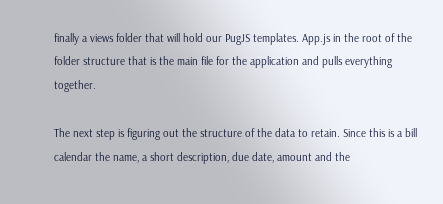finally a views folder that will hold our PugJS templates. App.js in the root of the folder structure that is the main file for the application and pulls everything together.

The next step is figuring out the structure of the data to retain. Since this is a bill calendar the name, a short description, due date, amount and the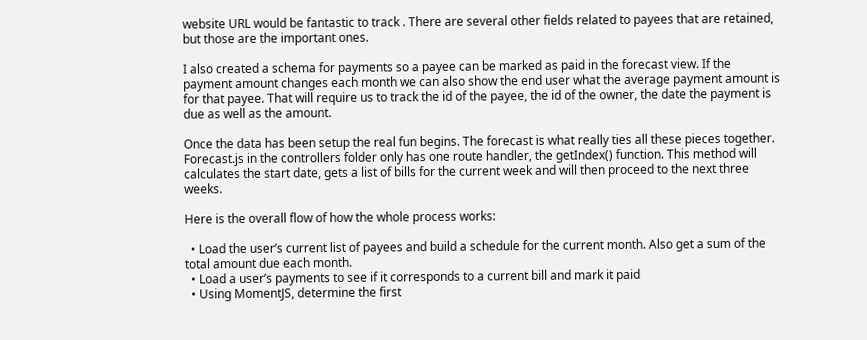website URL would be fantastic to track . There are several other fields related to payees that are retained, but those are the important ones.

I also created a schema for payments so a payee can be marked as paid in the forecast view. If the payment amount changes each month we can also show the end user what the average payment amount is for that payee. That will require us to track the id of the payee, the id of the owner, the date the payment is due as well as the amount.

Once the data has been setup the real fun begins. The forecast is what really ties all these pieces together. Forecast.js in the controllers folder only has one route handler, the getIndex() function. This method will calculates the start date, gets a list of bills for the current week and will then proceed to the next three weeks.

Here is the overall flow of how the whole process works:

  • Load the user’s current list of payees and build a schedule for the current month. Also get a sum of the total amount due each month.
  • Load a user’s payments to see if it corresponds to a current bill and mark it paid
  • Using MomentJS, determine the first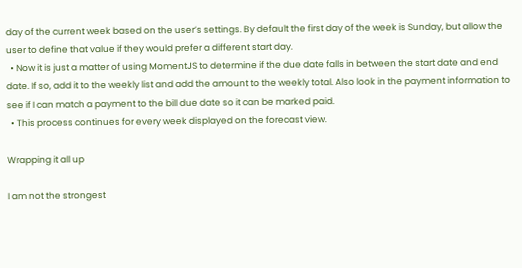day of the current week based on the user’s settings. By default the first day of the week is Sunday, but allow the user to define that value if they would prefer a different start day.
  • Now it is just a matter of using MomentJS to determine if the due date falls in between the start date and end date. If so, add it to the weekly list and add the amount to the weekly total. Also look in the payment information to see if I can match a payment to the bill due date so it can be marked paid.
  • This process continues for every week displayed on the forecast view.

Wrapping it all up

I am not the strongest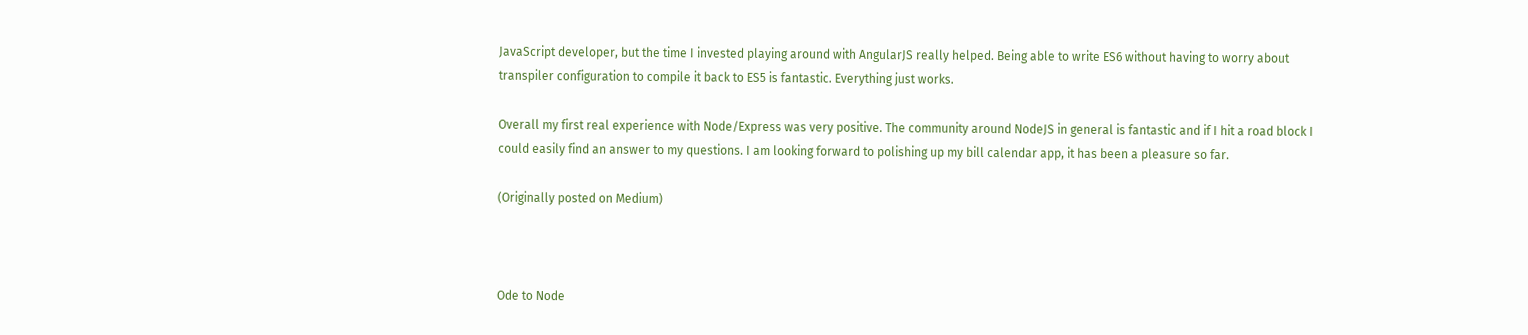JavaScript developer, but the time I invested playing around with AngularJS really helped. Being able to write ES6 without having to worry about transpiler configuration to compile it back to ES5 is fantastic. Everything just works.

Overall my first real experience with Node/Express was very positive. The community around NodeJS in general is fantastic and if I hit a road block I could easily find an answer to my questions. I am looking forward to polishing up my bill calendar app, it has been a pleasure so far.

(Originally posted on Medium)



Ode to Node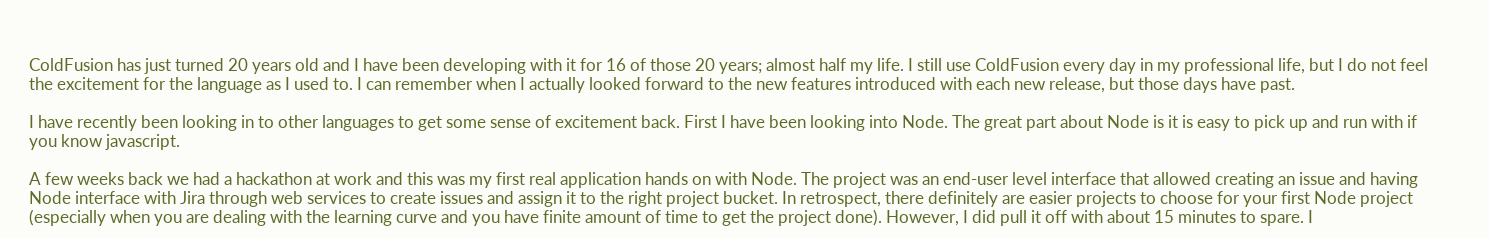ColdFusion has just turned 20 years old and I have been developing with it for 16 of those 20 years; almost half my life. I still use ColdFusion every day in my professional life, but I do not feel the excitement for the language as I used to. I can remember when I actually looked forward to the new features introduced with each new release, but those days have past.

I have recently been looking in to other languages to get some sense of excitement back. First I have been looking into Node. The great part about Node is it is easy to pick up and run with if you know javascript.

A few weeks back we had a hackathon at work and this was my first real application hands on with Node. The project was an end-user level interface that allowed creating an issue and having Node interface with Jira through web services to create issues and assign it to the right project bucket. In retrospect, there definitely are easier projects to choose for your first Node project (especially when you are dealing with the learning curve and you have finite amount of time to get the project done). However, I did pull it off with about 15 minutes to spare. I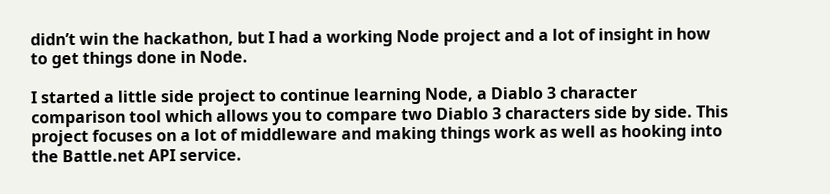didn’t win the hackathon, but I had a working Node project and a lot of insight in how to get things done in Node.

I started a little side project to continue learning Node, a Diablo 3 character comparison tool which allows you to compare two Diablo 3 characters side by side. This project focuses on a lot of middleware and making things work as well as hooking into the Battle.net API service.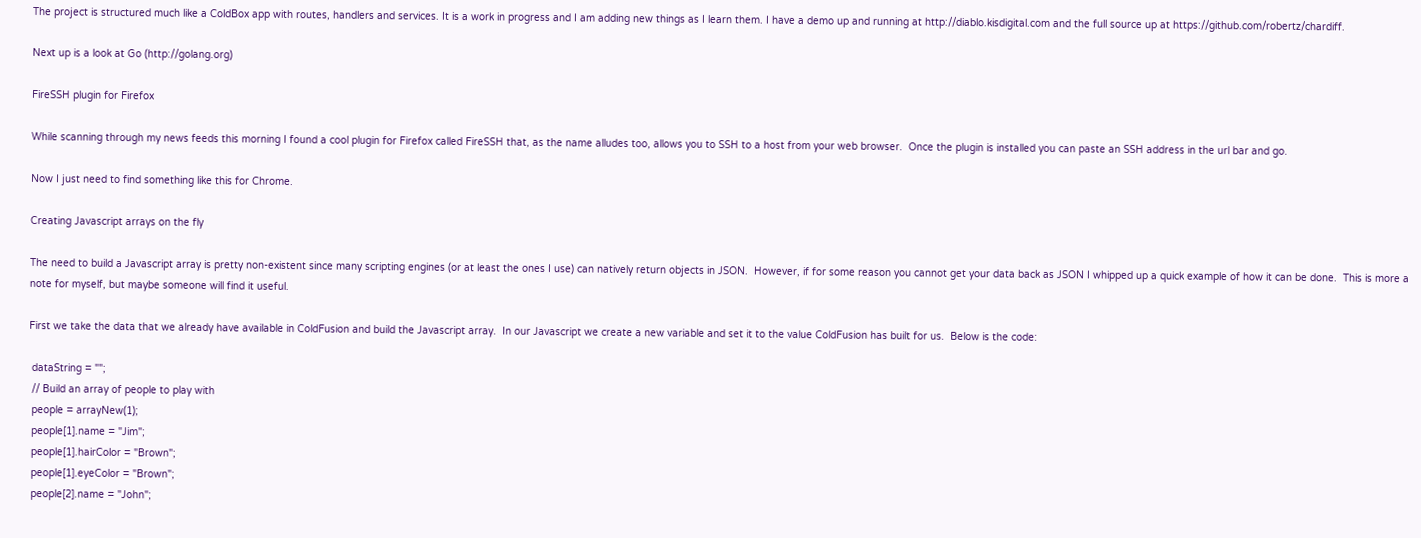The project is structured much like a ColdBox app with routes, handlers and services. It is a work in progress and I am adding new things as I learn them. I have a demo up and running at http://diablo.kisdigital.com and the full source up at https://github.com/robertz/chardiff.

Next up is a look at Go (http://golang.org)

FireSSH plugin for Firefox

While scanning through my news feeds this morning I found a cool plugin for Firefox called FireSSH that, as the name alludes too, allows you to SSH to a host from your web browser.  Once the plugin is installed you can paste an SSH address in the url bar and go.

Now I just need to find something like this for Chrome.

Creating Javascript arrays on the fly

The need to build a Javascript array is pretty non-existent since many scripting engines (or at least the ones I use) can natively return objects in JSON.  However, if for some reason you cannot get your data back as JSON I whipped up a quick example of how it can be done.  This is more a note for myself, but maybe someone will find it useful.

First we take the data that we already have available in ColdFusion and build the Javascript array.  In our Javascript we create a new variable and set it to the value ColdFusion has built for us.  Below is the code:

 dataString = "";
 // Build an array of people to play with
 people = arrayNew(1);
 people[1].name = "Jim";
 people[1].hairColor = "Brown";
 people[1].eyeColor = "Brown";
 people[2].name = "John";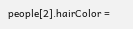people[2].hairColor =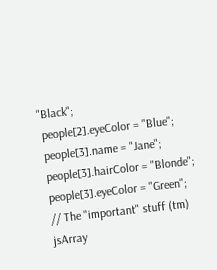"Black";
 people[2].eyeColor = "Blue";
 people[3].name = "Jane";
 people[3].hairColor = "Blonde";
 people[3].eyeColor = "Green";
 // The "important" stuff (tm)
 jsArray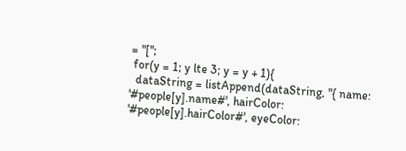= "[";
 for(y = 1; y lte 3; y = y + 1){
  dataString = listAppend(dataString, "{ name: '#people[y].name#', hairColor: '#people[y].hairColor#', eyeColor: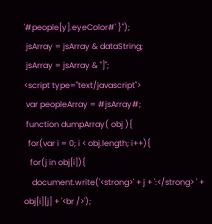'#people[y].eyeColor#' }");
 jsArray = jsArray & dataString;
 jsArray = jsArray & "]";
<script type="text/javascript">
 var peopleArray = #jsArray#;
 function dumpArray( obj ){
  for(var i = 0; i < obj.length; i++){
   for(j in obj[i]){
    document.write('<strong>' + j + ':</strong> ' + obj[i][j] + '<br />');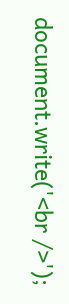document.write('<br />');